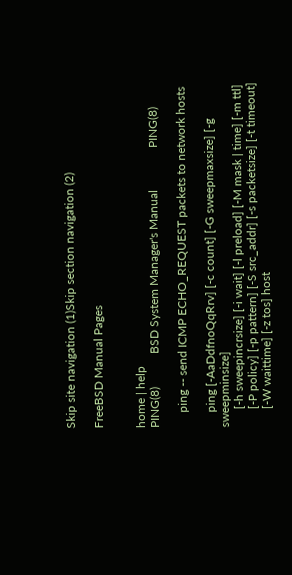Skip site navigation (1)Skip section navigation (2)

FreeBSD Manual Pages


home | help
PING(8)           BSD System Manager's Manual              PING(8)

     ping -- send ICMP ECHO_REQUEST packets to network hosts

     ping [-AaDdfnoQqRrv] [-c count] [-G sweepmaxsize] [-g sweepminsize]
      [-h sweepincrsize] [-i wait] [-l preload] [-M mask | time] [-m ttl]
      [-P policy] [-p pattern] [-S src_addr] [-s packetsize] [-t timeout]
      [-W waittime] [-z tos] host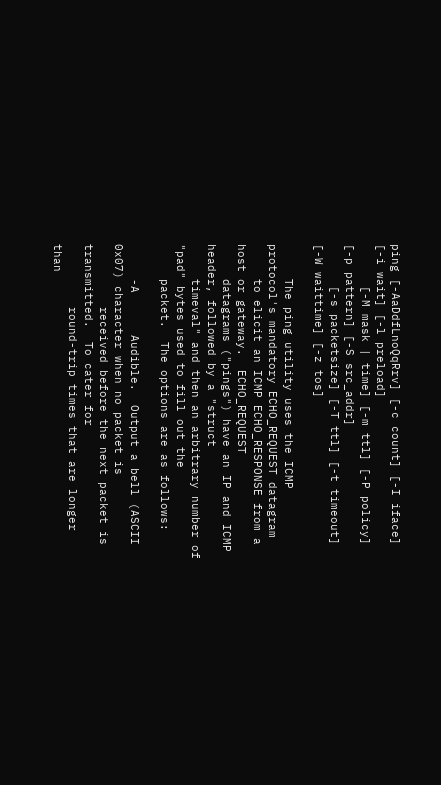ping [-AaDdfLnoQqRrv] [-c count] [-I iface] [-i wait] [-l preload]
      [-M mask | time] [-m ttl] [-P policy] [-p pattern] [-S src_addr]
      [-s packetsize] [-T ttl] [-t timeout] [-W waittime] [-z tos]

     The ping utility uses the ICMP protocol's mandatory ECHO_REQUEST datagram
     to elicit an ICMP ECHO_RESPONSE from a host or gateway.  ECHO_REQUEST
     datagrams ("pings") have an IP and ICMP header, followed by a "struct
     timeval" and then an arbitrary number of "pad" bytes used to fill out the
     packet.  The options are as follows:

     -A      Audible.  Output a bell (ASCII 0x07) character when no packet is
         received before the next packet is transmitted.  To cater for
         round-trip times that are longer than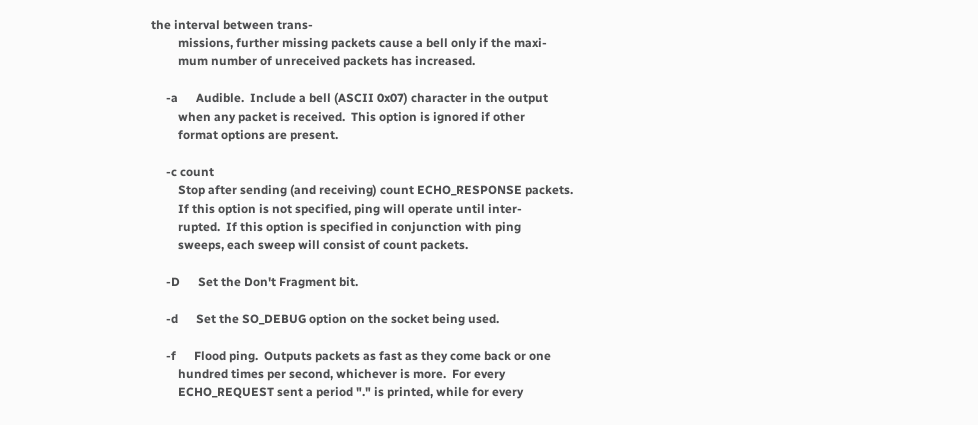the interval between trans-
         missions, further missing packets cause a bell only if the maxi-
         mum number of unreceived packets has increased.

     -a      Audible.  Include a bell (ASCII 0x07) character in the output
         when any packet is received.  This option is ignored if other
         format options are present.

     -c count
         Stop after sending (and receiving) count ECHO_RESPONSE packets.
         If this option is not specified, ping will operate until inter-
         rupted.  If this option is specified in conjunction with ping
         sweeps, each sweep will consist of count packets.

     -D      Set the Don't Fragment bit.

     -d      Set the SO_DEBUG option on the socket being used.

     -f      Flood ping.  Outputs packets as fast as they come back or one
         hundred times per second, whichever is more.  For every
         ECHO_REQUEST sent a period "." is printed, while for every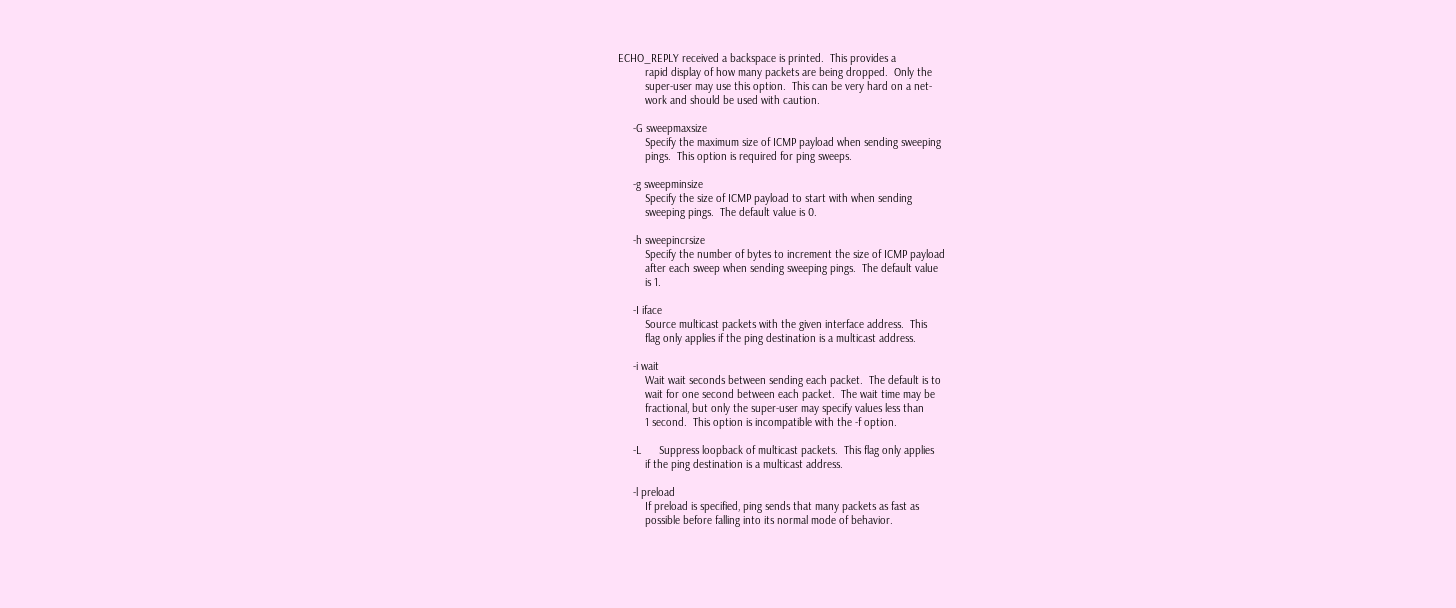ECHO_REPLY received a backspace is printed.  This provides a
         rapid display of how many packets are being dropped.  Only the
         super-user may use this option.  This can be very hard on a net-
         work and should be used with caution.

     -G sweepmaxsize
         Specify the maximum size of ICMP payload when sending sweeping
         pings.  This option is required for ping sweeps.

     -g sweepminsize
         Specify the size of ICMP payload to start with when sending
         sweeping pings.  The default value is 0.

     -h sweepincrsize
         Specify the number of bytes to increment the size of ICMP payload
         after each sweep when sending sweeping pings.  The default value
         is 1.

     -I iface
         Source multicast packets with the given interface address.  This
         flag only applies if the ping destination is a multicast address.

     -i wait
         Wait wait seconds between sending each packet.  The default is to
         wait for one second between each packet.  The wait time may be
         fractional, but only the super-user may specify values less than
         1 second.  This option is incompatible with the -f option.

     -L      Suppress loopback of multicast packets.  This flag only applies
         if the ping destination is a multicast address.

     -l preload
         If preload is specified, ping sends that many packets as fast as
         possible before falling into its normal mode of behavior.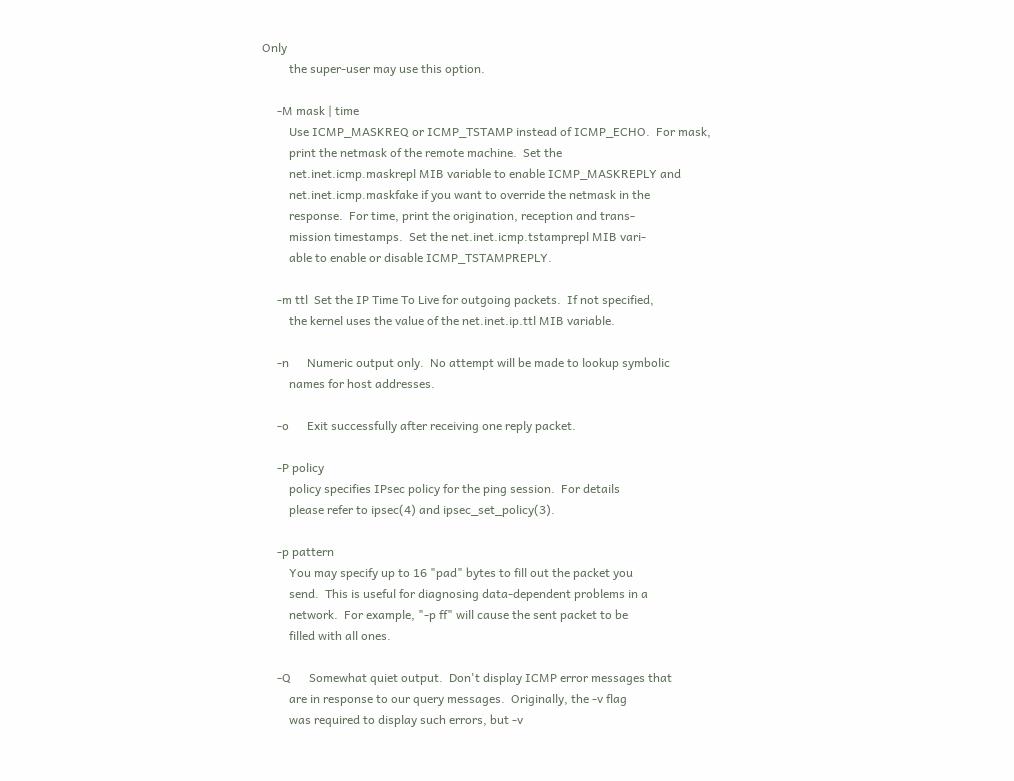Only
         the super-user may use this option.

     -M mask | time
         Use ICMP_MASKREQ or ICMP_TSTAMP instead of ICMP_ECHO.  For mask,
         print the netmask of the remote machine.  Set the
         net.inet.icmp.maskrepl MIB variable to enable ICMP_MASKREPLY and
         net.inet.icmp.maskfake if you want to override the netmask in the
         response.  For time, print the origination, reception and trans-
         mission timestamps.  Set the net.inet.icmp.tstamprepl MIB vari-
         able to enable or disable ICMP_TSTAMPREPLY.

     -m ttl  Set the IP Time To Live for outgoing packets.  If not specified,
         the kernel uses the value of the net.inet.ip.ttl MIB variable.

     -n      Numeric output only.  No attempt will be made to lookup symbolic
         names for host addresses.

     -o      Exit successfully after receiving one reply packet.

     -P policy
         policy specifies IPsec policy for the ping session.  For details
         please refer to ipsec(4) and ipsec_set_policy(3).

     -p pattern
         You may specify up to 16 "pad" bytes to fill out the packet you
         send.  This is useful for diagnosing data-dependent problems in a
         network.  For example, "-p ff" will cause the sent packet to be
         filled with all ones.

     -Q      Somewhat quiet output.  Don't display ICMP error messages that
         are in response to our query messages.  Originally, the -v flag
         was required to display such errors, but -v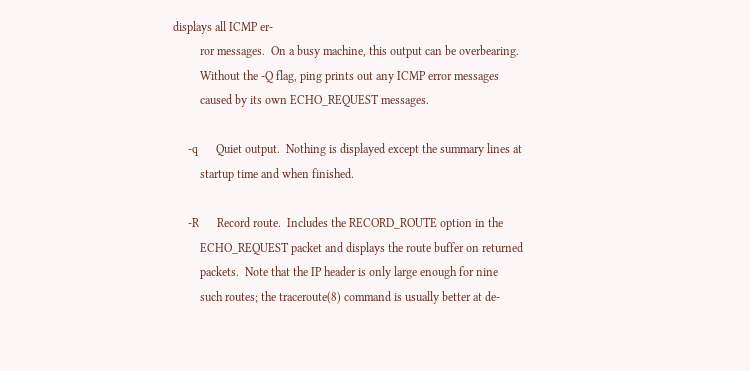displays all ICMP er-
         ror messages.  On a busy machine, this output can be overbearing.
         Without the -Q flag, ping prints out any ICMP error messages
         caused by its own ECHO_REQUEST messages.

     -q      Quiet output.  Nothing is displayed except the summary lines at
         startup time and when finished.

     -R      Record route.  Includes the RECORD_ROUTE option in the
         ECHO_REQUEST packet and displays the route buffer on returned
         packets.  Note that the IP header is only large enough for nine
         such routes; the traceroute(8) command is usually better at de-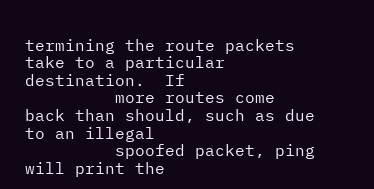termining the route packets take to a particular destination.  If
         more routes come back than should, such as due to an illegal
         spoofed packet, ping will print the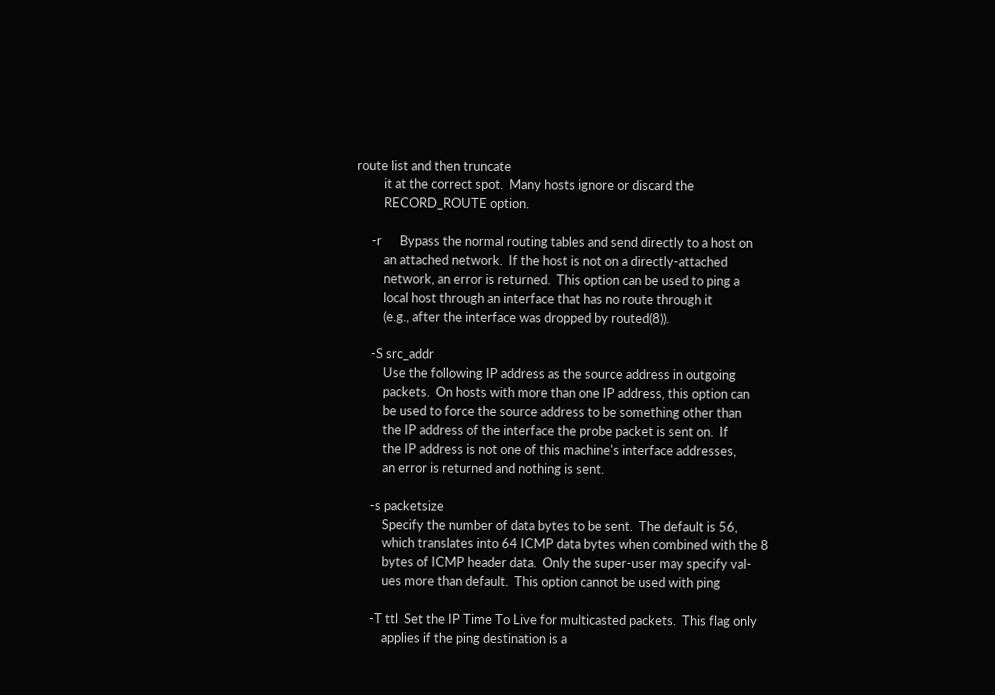route list and then truncate
         it at the correct spot.  Many hosts ignore or discard the
         RECORD_ROUTE option.

     -r      Bypass the normal routing tables and send directly to a host on
         an attached network.  If the host is not on a directly-attached
         network, an error is returned.  This option can be used to ping a
         local host through an interface that has no route through it
         (e.g., after the interface was dropped by routed(8)).

     -S src_addr
         Use the following IP address as the source address in outgoing
         packets.  On hosts with more than one IP address, this option can
         be used to force the source address to be something other than
         the IP address of the interface the probe packet is sent on.  If
         the IP address is not one of this machine's interface addresses,
         an error is returned and nothing is sent.

     -s packetsize
         Specify the number of data bytes to be sent.  The default is 56,
         which translates into 64 ICMP data bytes when combined with the 8
         bytes of ICMP header data.  Only the super-user may specify val-
         ues more than default.  This option cannot be used with ping

     -T ttl  Set the IP Time To Live for multicasted packets.  This flag only
         applies if the ping destination is a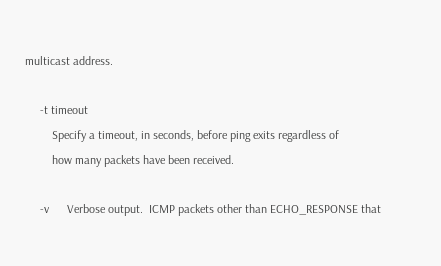multicast address.

     -t timeout
         Specify a timeout, in seconds, before ping exits regardless of
         how many packets have been received.

     -v      Verbose output.  ICMP packets other than ECHO_RESPONSE that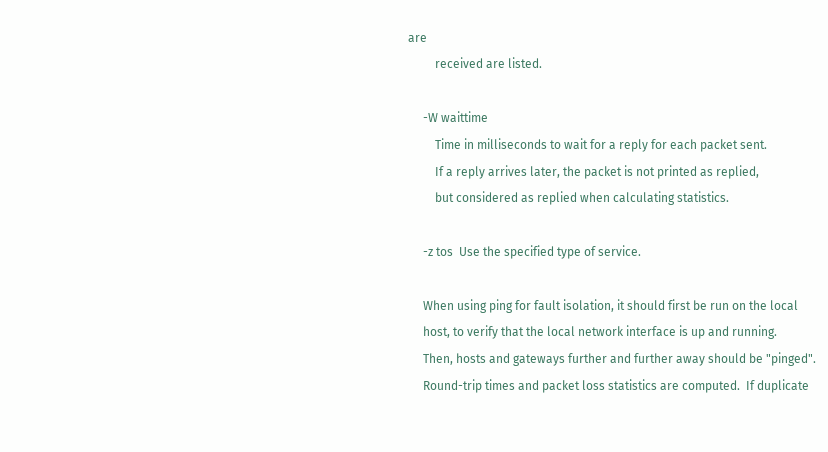are
         received are listed.

     -W waittime
         Time in milliseconds to wait for a reply for each packet sent.
         If a reply arrives later, the packet is not printed as replied,
         but considered as replied when calculating statistics.

     -z tos  Use the specified type of service.

     When using ping for fault isolation, it should first be run on the local
     host, to verify that the local network interface is up and running.
     Then, hosts and gateways further and further away should be "pinged".
     Round-trip times and packet loss statistics are computed.  If duplicate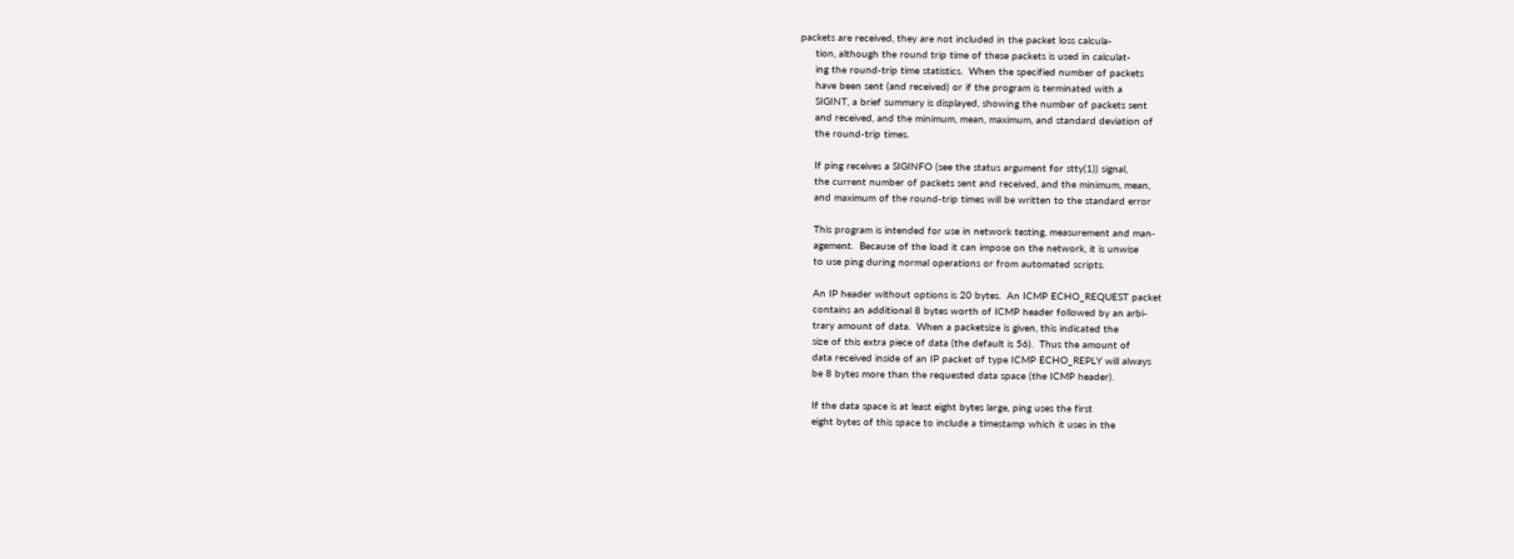packets are received, they are not included in the packet loss calcula-
     tion, although the round trip time of these packets is used in calculat-
     ing the round-trip time statistics.  When the specified number of packets
     have been sent (and received) or if the program is terminated with a
     SIGINT, a brief summary is displayed, showing the number of packets sent
     and received, and the minimum, mean, maximum, and standard deviation of
     the round-trip times.

     If ping receives a SIGINFO (see the status argument for stty(1)) signal,
     the current number of packets sent and received, and the minimum, mean,
     and maximum of the round-trip times will be written to the standard error

     This program is intended for use in network testing, measurement and man-
     agement.  Because of the load it can impose on the network, it is unwise
     to use ping during normal operations or from automated scripts.

     An IP header without options is 20 bytes.  An ICMP ECHO_REQUEST packet
     contains an additional 8 bytes worth of ICMP header followed by an arbi-
     trary amount of data.  When a packetsize is given, this indicated the
     size of this extra piece of data (the default is 56).  Thus the amount of
     data received inside of an IP packet of type ICMP ECHO_REPLY will always
     be 8 bytes more than the requested data space (the ICMP header).

     If the data space is at least eight bytes large, ping uses the first
     eight bytes of this space to include a timestamp which it uses in the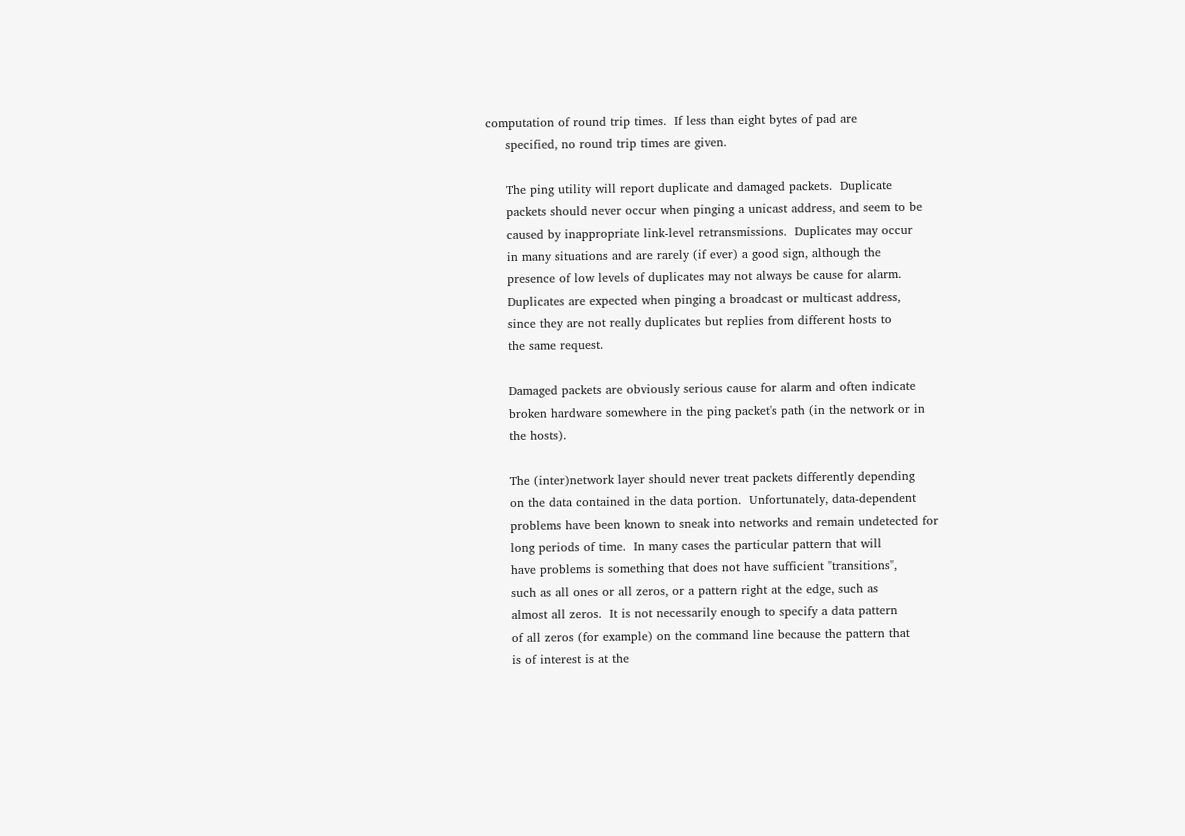computation of round trip times.  If less than eight bytes of pad are
     specified, no round trip times are given.

     The ping utility will report duplicate and damaged packets.  Duplicate
     packets should never occur when pinging a unicast address, and seem to be
     caused by inappropriate link-level retransmissions.  Duplicates may occur
     in many situations and are rarely (if ever) a good sign, although the
     presence of low levels of duplicates may not always be cause for alarm.
     Duplicates are expected when pinging a broadcast or multicast address,
     since they are not really duplicates but replies from different hosts to
     the same request.

     Damaged packets are obviously serious cause for alarm and often indicate
     broken hardware somewhere in the ping packet's path (in the network or in
     the hosts).

     The (inter)network layer should never treat packets differently depending
     on the data contained in the data portion.  Unfortunately, data-dependent
     problems have been known to sneak into networks and remain undetected for
     long periods of time.  In many cases the particular pattern that will
     have problems is something that does not have sufficient "transitions",
     such as all ones or all zeros, or a pattern right at the edge, such as
     almost all zeros.  It is not necessarily enough to specify a data pattern
     of all zeros (for example) on the command line because the pattern that
     is of interest is at the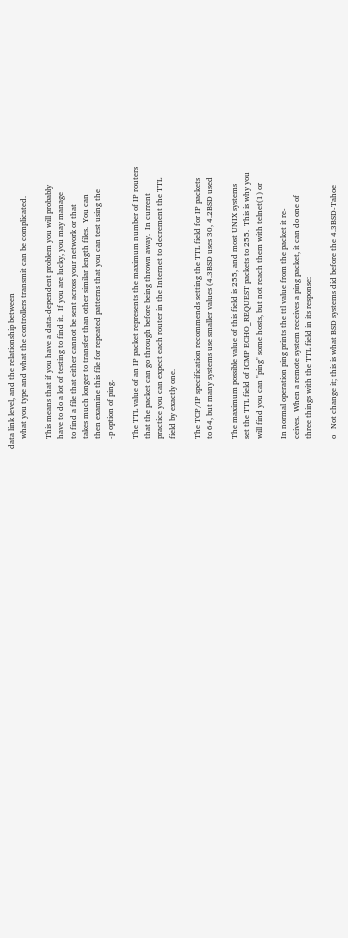data link level, and the relationship between
     what you type and what the controllers transmit can be complicated.

     This means that if you have a data-dependent problem you will probably
     have to do a lot of testing to find it.  If you are lucky, you may manage
     to find a file that either cannot be sent across your network or that
     takes much longer to transfer than other similar length files.  You can
     then examine this file for repeated patterns that you can test using the
     -p option of ping.

     The TTL value of an IP packet represents the maximum number of IP routers
     that the packet can go through before being thrown away.  In current
     practice you can expect each router in the Internet to decrement the TTL
     field by exactly one.

     The TCP/IP specification recommends setting the TTL field for IP packets
     to 64, but many systems use smaller values (4.3BSD uses 30, 4.2BSD used

     The maximum possible value of this field is 255, and most UNIX systems
     set the TTL field of ICMP ECHO_REQUEST packets to 255.  This is why you
     will find you can "ping" some hosts, but not reach them with telnet(1) or

     In normal operation ping prints the ttl value from the packet it re-
     ceives.  When a remote system receives a ping packet, it can do one of
     three things with the TTL field in its response:

     o   Not change it; this is what BSD systems did before the 4.3BSD-Tahoe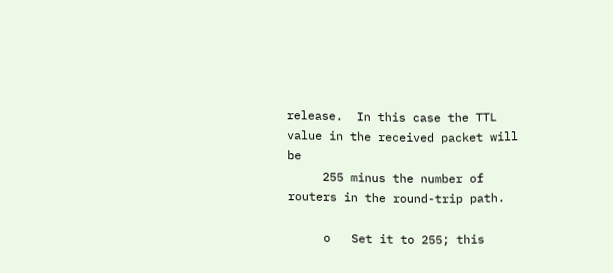release.  In this case the TTL value in the received packet will be
     255 minus the number of routers in the round-trip path.

     o   Set it to 255; this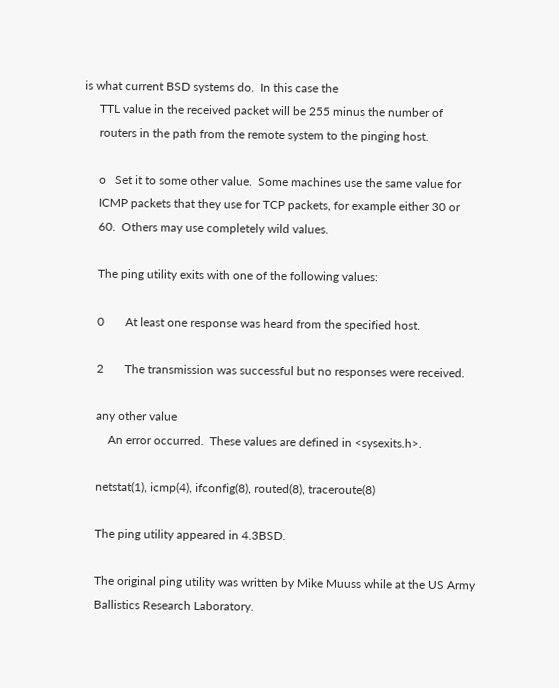is what current BSD systems do.  In this case the
     TTL value in the received packet will be 255 minus the number of
     routers in the path from the remote system to the pinging host.

     o   Set it to some other value.  Some machines use the same value for
     ICMP packets that they use for TCP packets, for example either 30 or
     60.  Others may use completely wild values.

     The ping utility exits with one of the following values:

     0       At least one response was heard from the specified host.

     2       The transmission was successful but no responses were received.

     any other value
         An error occurred.  These values are defined in <sysexits.h>.

     netstat(1), icmp(4), ifconfig(8), routed(8), traceroute(8)

     The ping utility appeared in 4.3BSD.

     The original ping utility was written by Mike Muuss while at the US Army
     Ballistics Research Laboratory.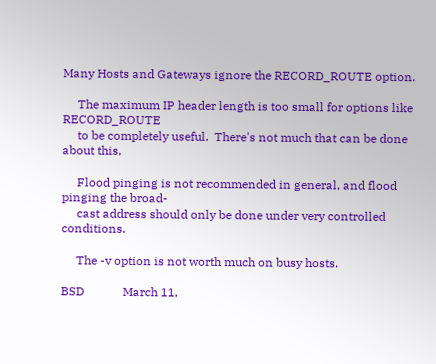Many Hosts and Gateways ignore the RECORD_ROUTE option.

     The maximum IP header length is too small for options like RECORD_ROUTE
     to be completely useful.  There's not much that can be done about this,

     Flood pinging is not recommended in general, and flood pinging the broad-
     cast address should only be done under very controlled conditions.

     The -v option is not worth much on busy hosts.

BSD             March 11,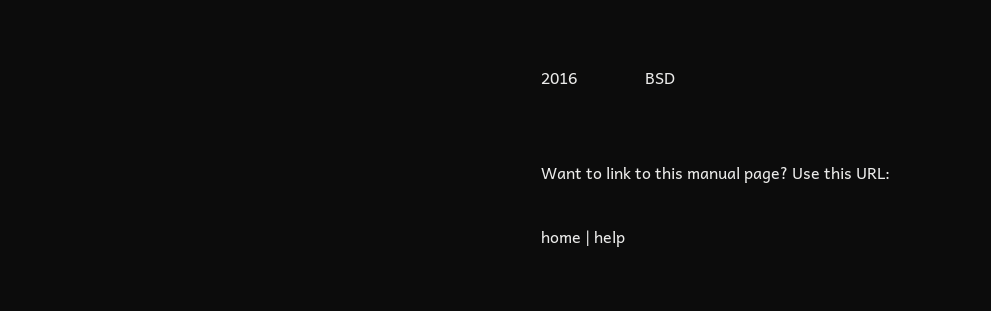2016                 BSD


Want to link to this manual page? Use this URL:

home | help